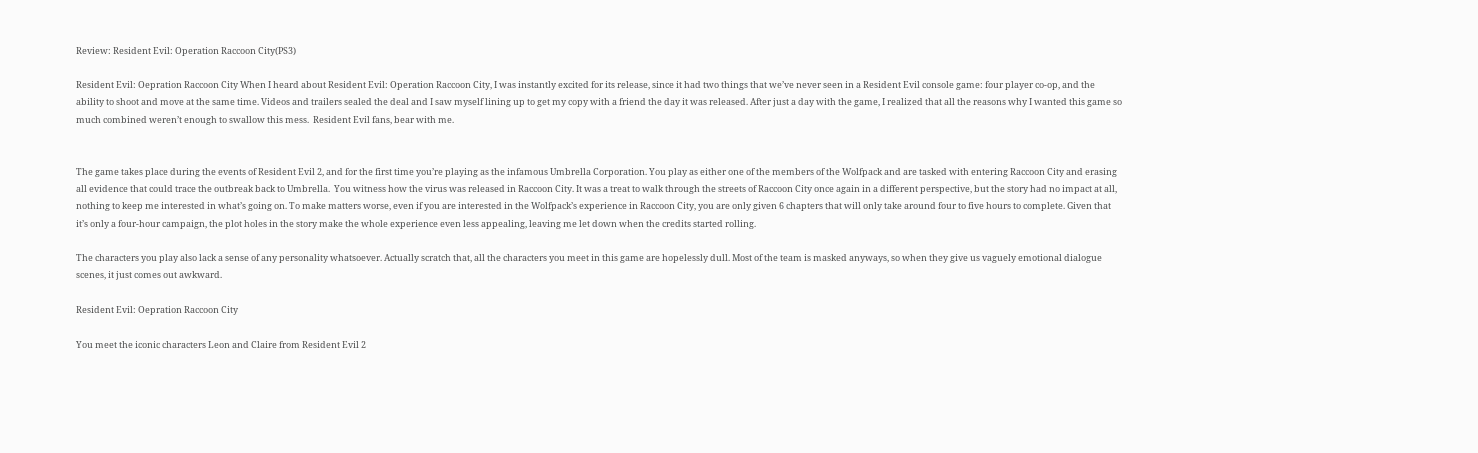Review: Resident Evil: Operation Raccoon City(PS3)

Resident Evil: Oepration Raccoon City When I heard about Resident Evil: Operation Raccoon City, I was instantly excited for its release, since it had two things that we’ve never seen in a Resident Evil console game: four player co-op, and the ability to shoot and move at the same time. Videos and trailers sealed the deal and I saw myself lining up to get my copy with a friend the day it was released. After just a day with the game, I realized that all the reasons why I wanted this game so much combined weren’t enough to swallow this mess.  Resident Evil fans, bear with me.


The game takes place during the events of Resident Evil 2, and for the first time you’re playing as the infamous Umbrella Corporation. You play as either one of the members of the Wolfpack and are tasked with entering Raccoon City and erasing all evidence that could trace the outbreak back to Umbrella.  You witness how the virus was released in Raccoon City. It was a treat to walk through the streets of Raccoon City once again in a different perspective, but the story had no impact at all, nothing to keep me interested in what’s going on. To make matters worse, even if you are interested in the Wolfpack’s experience in Raccoon City, you are only given 6 chapters that will only take around four to five hours to complete. Given that it’s only a four-hour campaign, the plot holes in the story make the whole experience even less appealing, leaving me let down when the credits started rolling.

The characters you play also lack a sense of any personality whatsoever. Actually scratch that, all the characters you meet in this game are hopelessly dull. Most of the team is masked anyways, so when they give us vaguely emotional dialogue scenes, it just comes out awkward.

Resident Evil: Oepration Raccoon City

You meet the iconic characters Leon and Claire from Resident Evil 2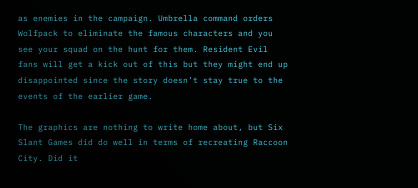as enemies in the campaign. Umbrella command orders Wolfpack to eliminate the famous characters and you see your squad on the hunt for them. Resident Evil fans will get a kick out of this but they might end up disappointed since the story doesn’t stay true to the events of the earlier game.

The graphics are nothing to write home about, but Six Slant Games did do well in terms of recreating Raccoon City. Did it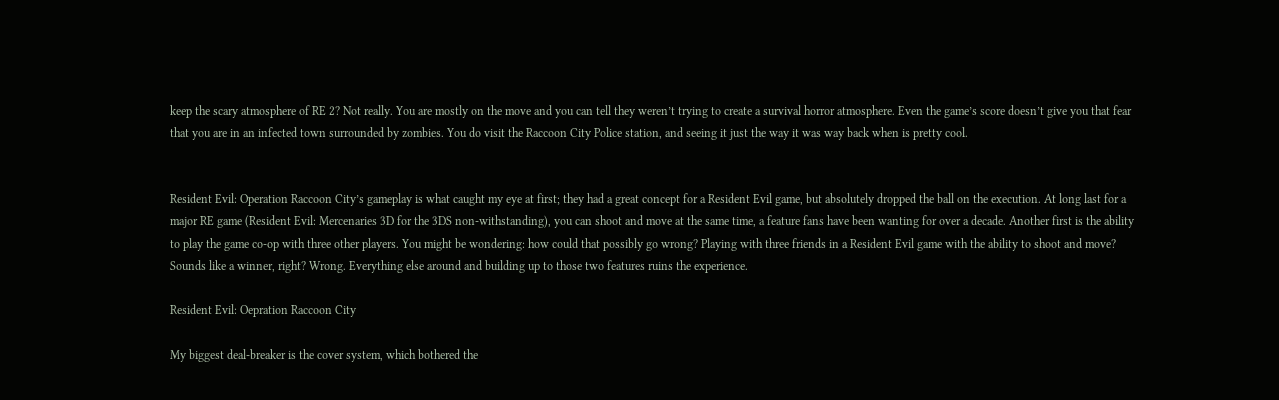keep the scary atmosphere of RE 2? Not really. You are mostly on the move and you can tell they weren’t trying to create a survival horror atmosphere. Even the game’s score doesn’t give you that fear that you are in an infected town surrounded by zombies. You do visit the Raccoon City Police station, and seeing it just the way it was way back when is pretty cool.


Resident Evil: Operation Raccoon City’s gameplay is what caught my eye at first; they had a great concept for a Resident Evil game, but absolutely dropped the ball on the execution. At long last for a major RE game (Resident Evil: Mercenaries 3D for the 3DS non-withstanding), you can shoot and move at the same time, a feature fans have been wanting for over a decade. Another first is the ability to play the game co-op with three other players. You might be wondering: how could that possibly go wrong? Playing with three friends in a Resident Evil game with the ability to shoot and move? Sounds like a winner, right? Wrong. Everything else around and building up to those two features ruins the experience.

Resident Evil: Oepration Raccoon City

My biggest deal-breaker is the cover system, which bothered the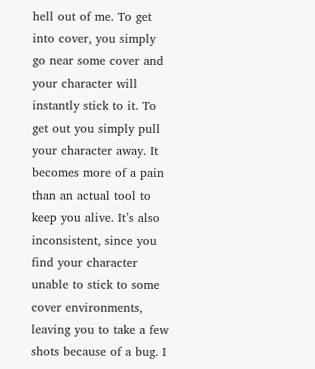hell out of me. To get into cover, you simply go near some cover and your character will instantly stick to it. To get out you simply pull your character away. It becomes more of a pain than an actual tool to keep you alive. It’s also inconsistent, since you find your character unable to stick to some cover environments, leaving you to take a few shots because of a bug. I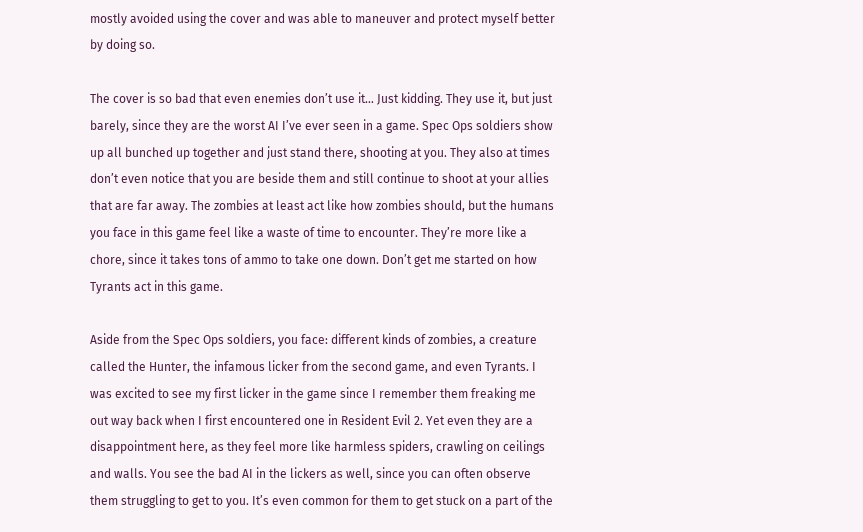mostly avoided using the cover and was able to maneuver and protect myself better by doing so.

The cover is so bad that even enemies don’t use it… Just kidding. They use it, but just barely, since they are the worst AI I’ve ever seen in a game. Spec Ops soldiers show up all bunched up together and just stand there, shooting at you. They also at times don’t even notice that you are beside them and still continue to shoot at your allies that are far away. The zombies at least act like how zombies should, but the humans you face in this game feel like a waste of time to encounter. They’re more like a chore, since it takes tons of ammo to take one down. Don’t get me started on how Tyrants act in this game.

Aside from the Spec Ops soldiers, you face: different kinds of zombies, a creature called the Hunter, the infamous licker from the second game, and even Tyrants. I was excited to see my first licker in the game since I remember them freaking me out way back when I first encountered one in Resident Evil 2. Yet even they are a disappointment here, as they feel more like harmless spiders, crawling on ceilings and walls. You see the bad AI in the lickers as well, since you can often observe them struggling to get to you. It’s even common for them to get stuck on a part of the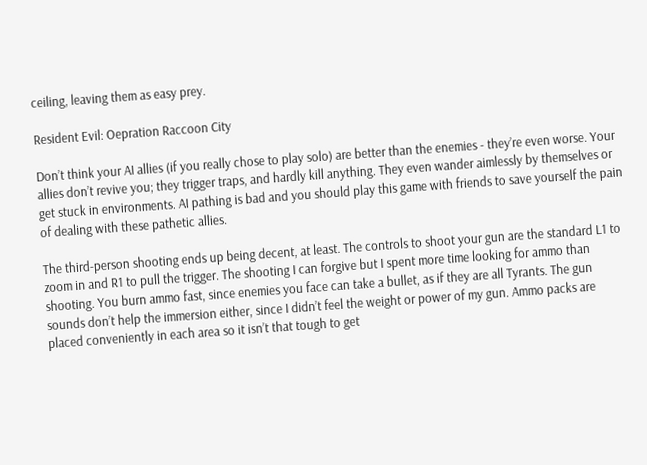ceiling, leaving them as easy prey.

Resident Evil: Oepration Raccoon City

Don’t think your AI allies (if you really chose to play solo) are better than the enemies - they’re even worse. Your allies don’t revive you; they trigger traps, and hardly kill anything. They even wander aimlessly by themselves or get stuck in environments. AI pathing is bad and you should play this game with friends to save yourself the pain of dealing with these pathetic allies.

The third-person shooting ends up being decent, at least. The controls to shoot your gun are the standard L1 to zoom in and R1 to pull the trigger. The shooting I can forgive but I spent more time looking for ammo than shooting. You burn ammo fast, since enemies you face can take a bullet, as if they are all Tyrants. The gun sounds don’t help the immersion either, since I didn’t feel the weight or power of my gun. Ammo packs are placed conveniently in each area so it isn’t that tough to get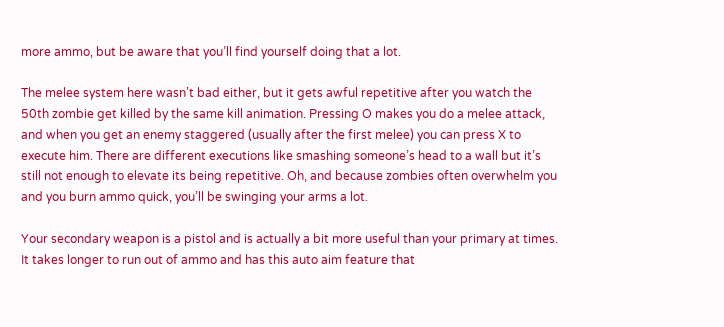more ammo, but be aware that you’ll find yourself doing that a lot.

The melee system here wasn’t bad either, but it gets awful repetitive after you watch the 50th zombie get killed by the same kill animation. Pressing O makes you do a melee attack, and when you get an enemy staggered (usually after the first melee) you can press X to execute him. There are different executions like smashing someone’s head to a wall but it’s still not enough to elevate its being repetitive. Oh, and because zombies often overwhelm you and you burn ammo quick, you’ll be swinging your arms a lot.

Your secondary weapon is a pistol and is actually a bit more useful than your primary at times. It takes longer to run out of ammo and has this auto aim feature that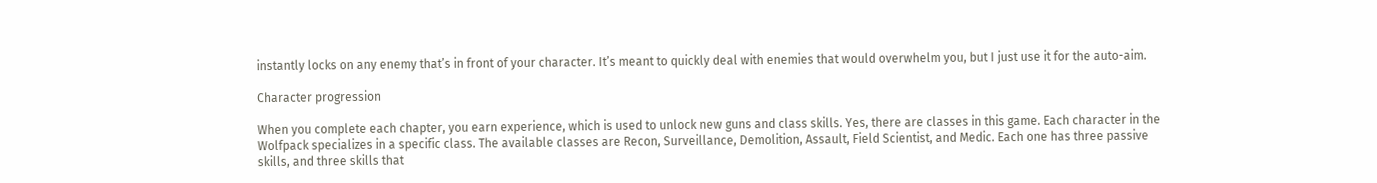instantly locks on any enemy that’s in front of your character. It’s meant to quickly deal with enemies that would overwhelm you, but I just use it for the auto-aim.

Character progression

When you complete each chapter, you earn experience, which is used to unlock new guns and class skills. Yes, there are classes in this game. Each character in the Wolfpack specializes in a specific class. The available classes are Recon, Surveillance, Demolition, Assault, Field Scientist, and Medic. Each one has three passive skills, and three skills that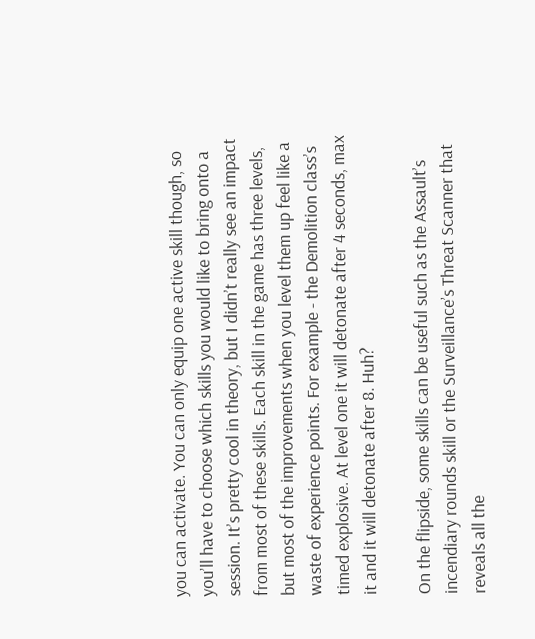you can activate. You can only equip one active skill though, so you’ll have to choose which skills you would like to bring onto a session. It’s pretty cool in theory, but I didn’t really see an impact from most of these skills. Each skill in the game has three levels, but most of the improvements when you level them up feel like a waste of experience points. For example - the Demolition class’s timed explosive. At level one it will detonate after 4 seconds, max it and it will detonate after 8. Huh?

On the flipside, some skills can be useful such as the Assault’s incendiary rounds skill or the Surveillance’s Threat Scanner that reveals all the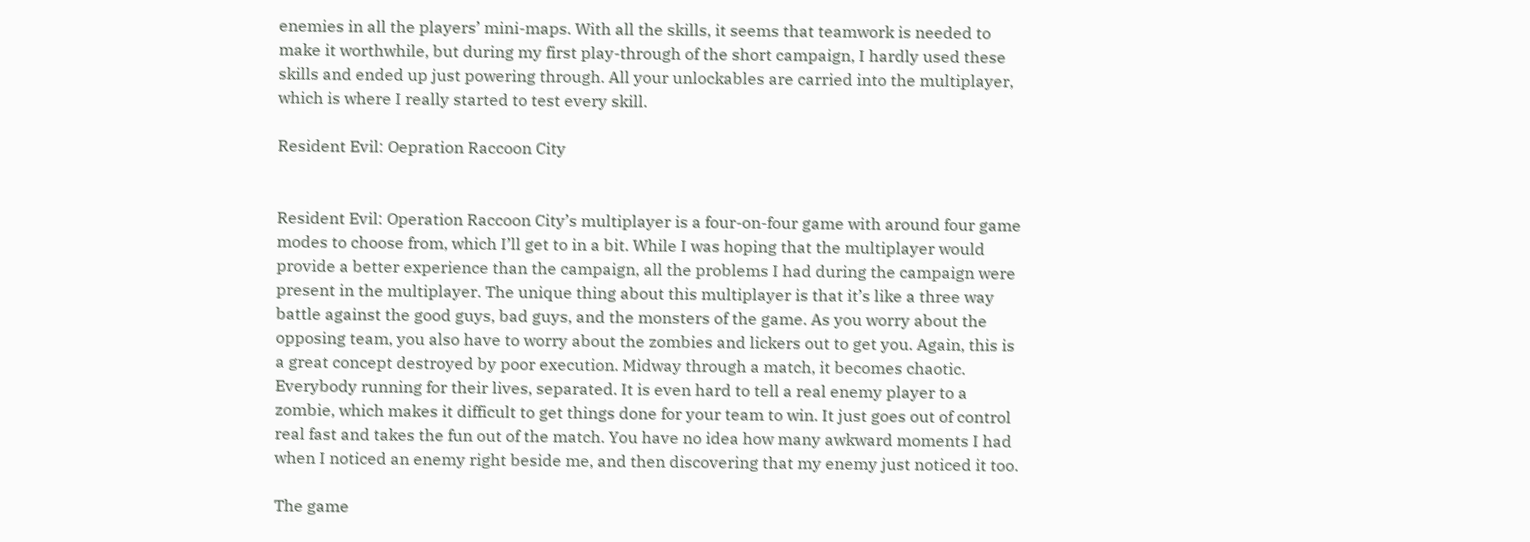enemies in all the players’ mini-maps. With all the skills, it seems that teamwork is needed to make it worthwhile, but during my first play-through of the short campaign, I hardly used these skills and ended up just powering through. All your unlockables are carried into the multiplayer, which is where I really started to test every skill.

Resident Evil: Oepration Raccoon City


Resident Evil: Operation Raccoon City’s multiplayer is a four-on-four game with around four game modes to choose from, which I’ll get to in a bit. While I was hoping that the multiplayer would provide a better experience than the campaign, all the problems I had during the campaign were present in the multiplayer. The unique thing about this multiplayer is that it’s like a three way battle against the good guys, bad guys, and the monsters of the game. As you worry about the opposing team, you also have to worry about the zombies and lickers out to get you. Again, this is a great concept destroyed by poor execution. Midway through a match, it becomes chaotic. Everybody running for their lives, separated. It is even hard to tell a real enemy player to a zombie, which makes it difficult to get things done for your team to win. It just goes out of control real fast and takes the fun out of the match. You have no idea how many awkward moments I had when I noticed an enemy right beside me, and then discovering that my enemy just noticed it too.

The game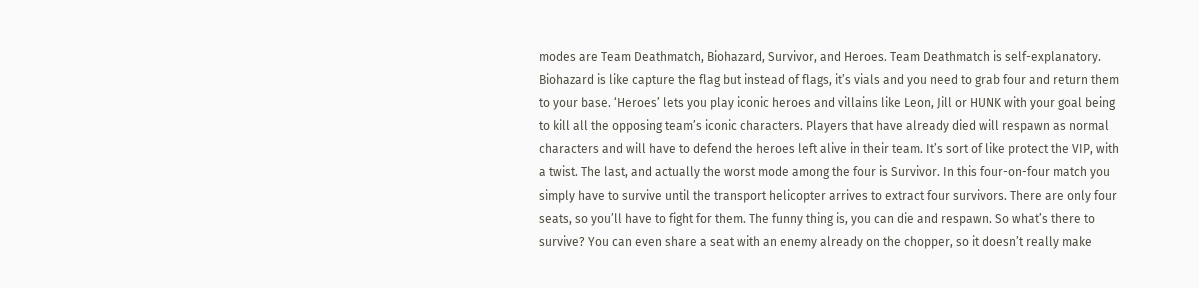modes are Team Deathmatch, Biohazard, Survivor, and Heroes. Team Deathmatch is self-explanatory. Biohazard is like capture the flag but instead of flags, it’s vials and you need to grab four and return them to your base. ‘Heroes’ lets you play iconic heroes and villains like Leon, Jill or HUNK with your goal being to kill all the opposing team’s iconic characters. Players that have already died will respawn as normal characters and will have to defend the heroes left alive in their team. It’s sort of like protect the VIP, with a twist. The last, and actually the worst mode among the four is Survivor. In this four-on-four match you simply have to survive until the transport helicopter arrives to extract four survivors. There are only four seats, so you’ll have to fight for them. The funny thing is, you can die and respawn. So what’s there to survive? You can even share a seat with an enemy already on the chopper, so it doesn’t really make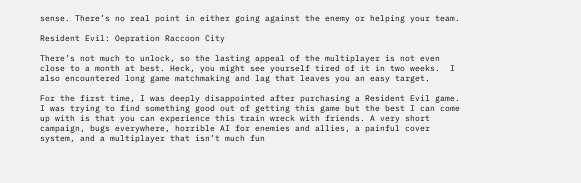sense. There’s no real point in either going against the enemy or helping your team.

Resident Evil: Oepration Raccoon City

There’s not much to unlock, so the lasting appeal of the multiplayer is not even close to a month at best. Heck, you might see yourself tired of it in two weeks.  I also encountered long game matchmaking and lag that leaves you an easy target.

For the first time, I was deeply disappointed after purchasing a Resident Evil game. I was trying to find something good out of getting this game but the best I can come up with is that you can experience this train wreck with friends. A very short campaign, bugs everywhere, horrible AI for enemies and allies, a painful cover system, and a multiplayer that isn’t much fun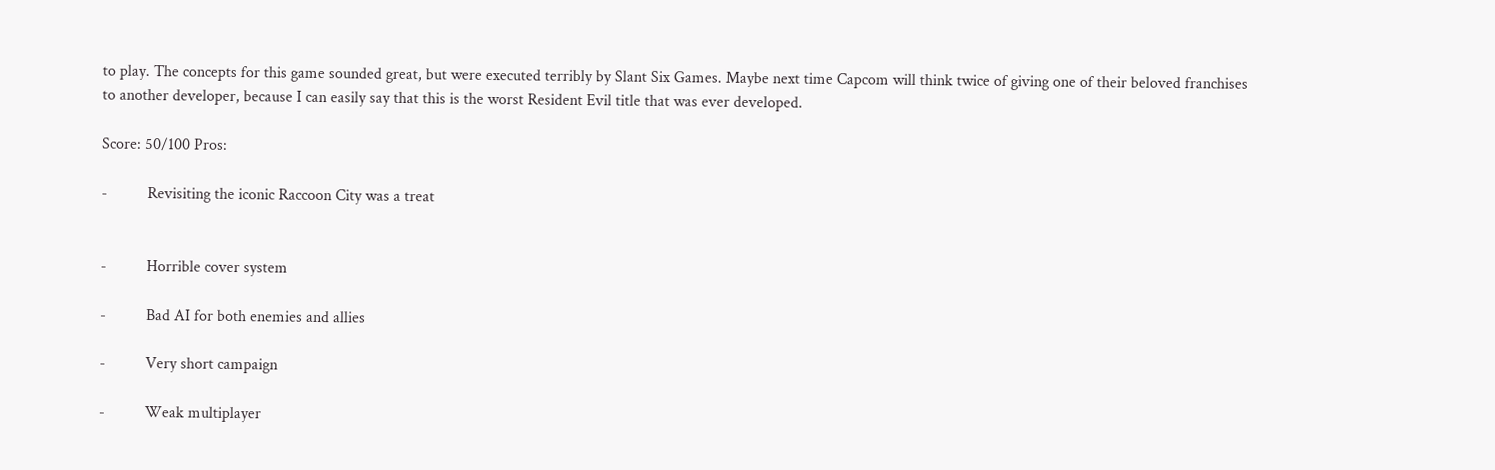to play. The concepts for this game sounded great, but were executed terribly by Slant Six Games. Maybe next time Capcom will think twice of giving one of their beloved franchises to another developer, because I can easily say that this is the worst Resident Evil title that was ever developed.

Score: 50/100 Pros:

-          Revisiting the iconic Raccoon City was a treat


-          Horrible cover system

-          Bad AI for both enemies and allies

-          Very short campaign

-          Weak multiplayer